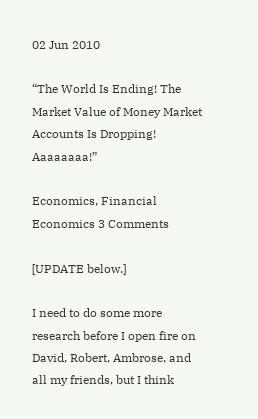02 Jun 2010

“The World Is Ending! The Market Value of Money Market Accounts Is Dropping! Aaaaaaaa!”

Economics, Financial Economics 3 Comments

[UPDATE below.]

I need to do some more research before I open fire on David, Robert, Ambrose, and all my friends, but I think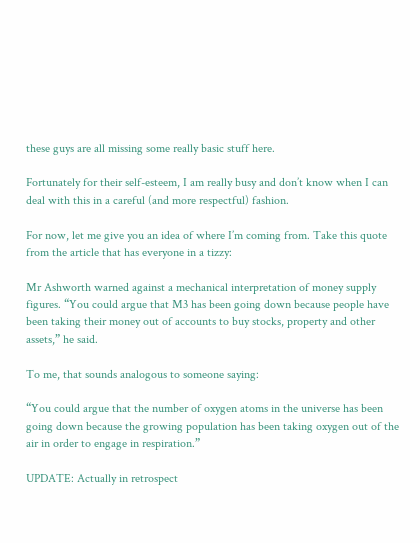these guys are all missing some really basic stuff here.

Fortunately for their self-esteem, I am really busy and don’t know when I can deal with this in a careful (and more respectful) fashion.

For now, let me give you an idea of where I’m coming from. Take this quote from the article that has everyone in a tizzy:

Mr Ashworth warned against a mechanical interpretation of money supply figures. “You could argue that M3 has been going down because people have been taking their money out of accounts to buy stocks, property and other assets,” he said.

To me, that sounds analogous to someone saying:

“You could argue that the number of oxygen atoms in the universe has been going down because the growing population has been taking oxygen out of the air in order to engage in respiration.”

UPDATE: Actually in retrospect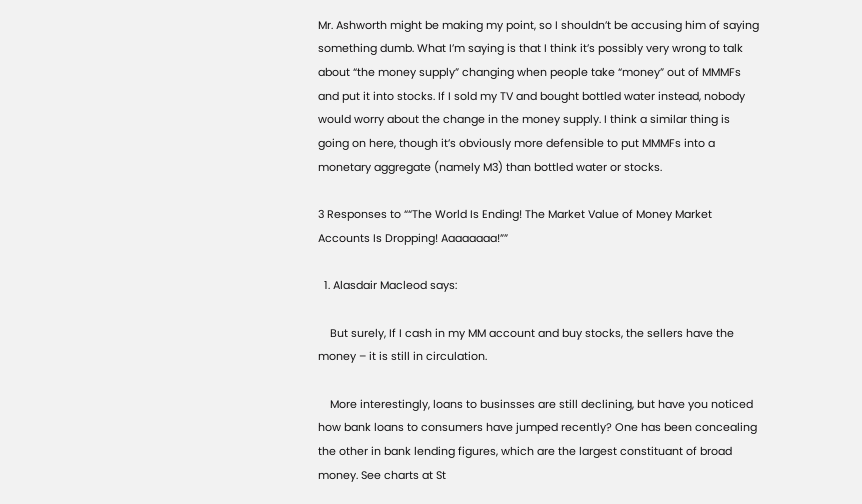Mr. Ashworth might be making my point, so I shouldn’t be accusing him of saying something dumb. What I’m saying is that I think it’s possibly very wrong to talk about “the money supply” changing when people take “money” out of MMMFs and put it into stocks. If I sold my TV and bought bottled water instead, nobody would worry about the change in the money supply. I think a similar thing is going on here, though it’s obviously more defensible to put MMMFs into a monetary aggregate (namely M3) than bottled water or stocks.

3 Responses to ““The World Is Ending! The Market Value of Money Market Accounts Is Dropping! Aaaaaaaa!””

  1. Alasdair Macleod says:

    But surely, If I cash in my MM account and buy stocks, the sellers have the money – it is still in circulation.

    More interestingly, loans to businsses are still declining, but have you noticed how bank loans to consumers have jumped recently? One has been concealing the other in bank lending figures, which are the largest constituant of broad money. See charts at St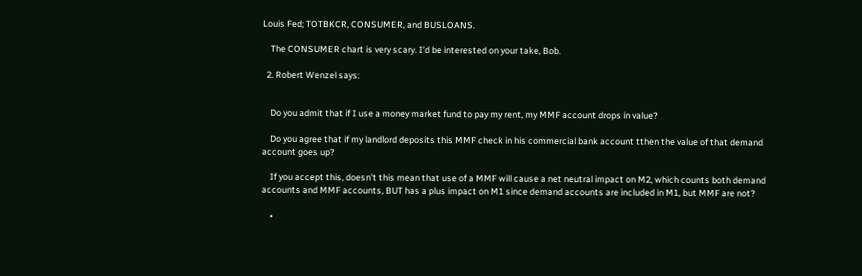Louis Fed; TOTBKCR, CONSUMER, and BUSLOANS.

    The CONSUMER chart is very scary. I’d be interested on your take, Bob.

  2. Robert Wenzel says:


    Do you admit that if I use a money market fund to pay my rent, my MMF account drops in value?

    Do you agree that if my landlord deposits this MMF check in his commercial bank account tthen the value of that demand account goes up?

    If you accept this, doesn’t this mean that use of a MMF will cause a net neutral impact on M2, which counts both demand accounts and MMF accounts, BUT has a plus impact on M1 since demand accounts are included in M1, but MMF are not?

    •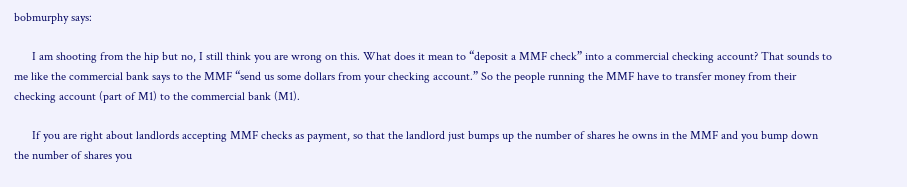bobmurphy says:

      I am shooting from the hip but no, I still think you are wrong on this. What does it mean to “deposit a MMF check” into a commercial checking account? That sounds to me like the commercial bank says to the MMF “send us some dollars from your checking account.” So the people running the MMF have to transfer money from their checking account (part of M1) to the commercial bank (M1).

      If you are right about landlords accepting MMF checks as payment, so that the landlord just bumps up the number of shares he owns in the MMF and you bump down the number of shares you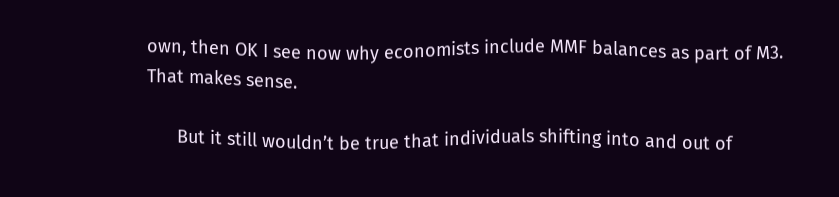own, then OK I see now why economists include MMF balances as part of M3. That makes sense.

      But it still wouldn’t be true that individuals shifting into and out of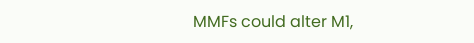MMFs could alter M1,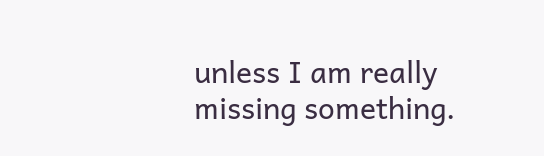unless I am really missing something.